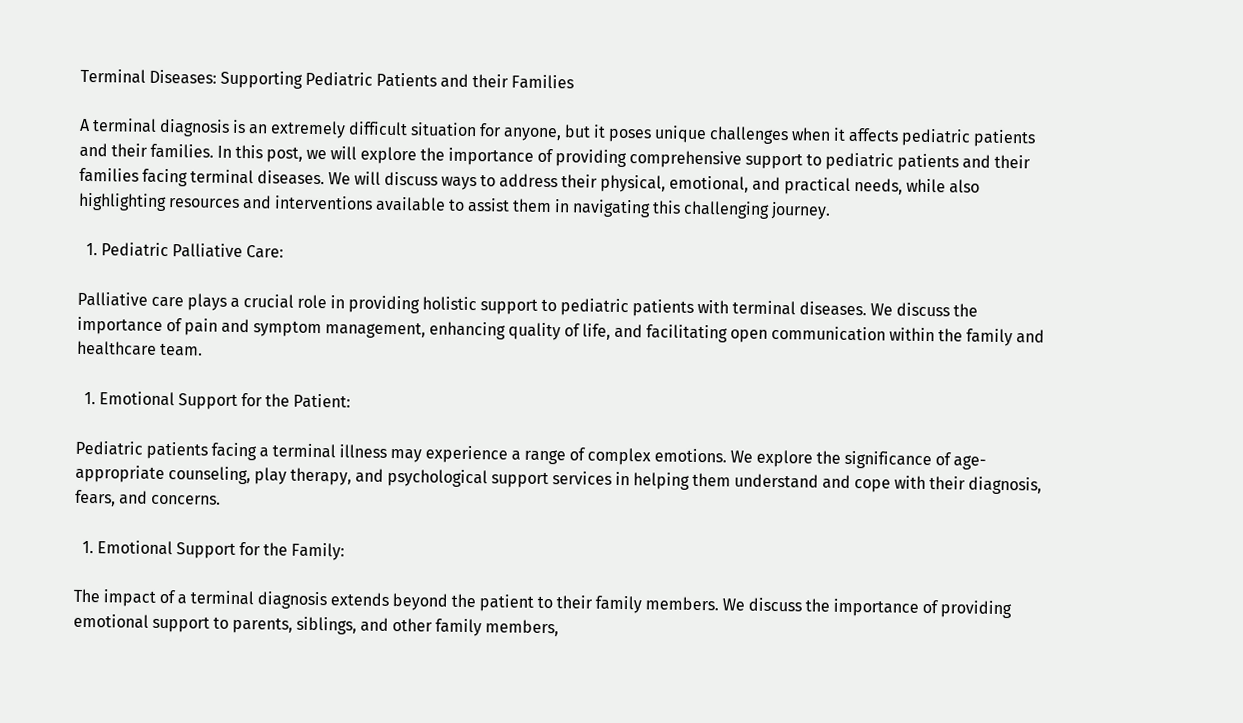Terminal Diseases: Supporting Pediatric Patients and their Families

A terminal diagnosis is an extremely difficult situation for anyone, but it poses unique challenges when it affects pediatric patients and their families. In this post, we will explore the importance of providing comprehensive support to pediatric patients and their families facing terminal diseases. We will discuss ways to address their physical, emotional, and practical needs, while also highlighting resources and interventions available to assist them in navigating this challenging journey.

  1. Pediatric Palliative Care:

Palliative care plays a crucial role in providing holistic support to pediatric patients with terminal diseases. We discuss the importance of pain and symptom management, enhancing quality of life, and facilitating open communication within the family and healthcare team.

  1. Emotional Support for the Patient:

Pediatric patients facing a terminal illness may experience a range of complex emotions. We explore the significance of age-appropriate counseling, play therapy, and psychological support services in helping them understand and cope with their diagnosis, fears, and concerns.

  1. Emotional Support for the Family:

The impact of a terminal diagnosis extends beyond the patient to their family members. We discuss the importance of providing emotional support to parents, siblings, and other family members,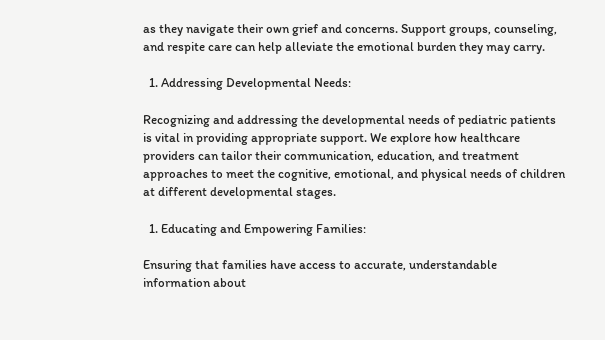as they navigate their own grief and concerns. Support groups, counseling, and respite care can help alleviate the emotional burden they may carry.

  1. Addressing Developmental Needs:

Recognizing and addressing the developmental needs of pediatric patients is vital in providing appropriate support. We explore how healthcare providers can tailor their communication, education, and treatment approaches to meet the cognitive, emotional, and physical needs of children at different developmental stages.

  1. Educating and Empowering Families:

Ensuring that families have access to accurate, understandable information about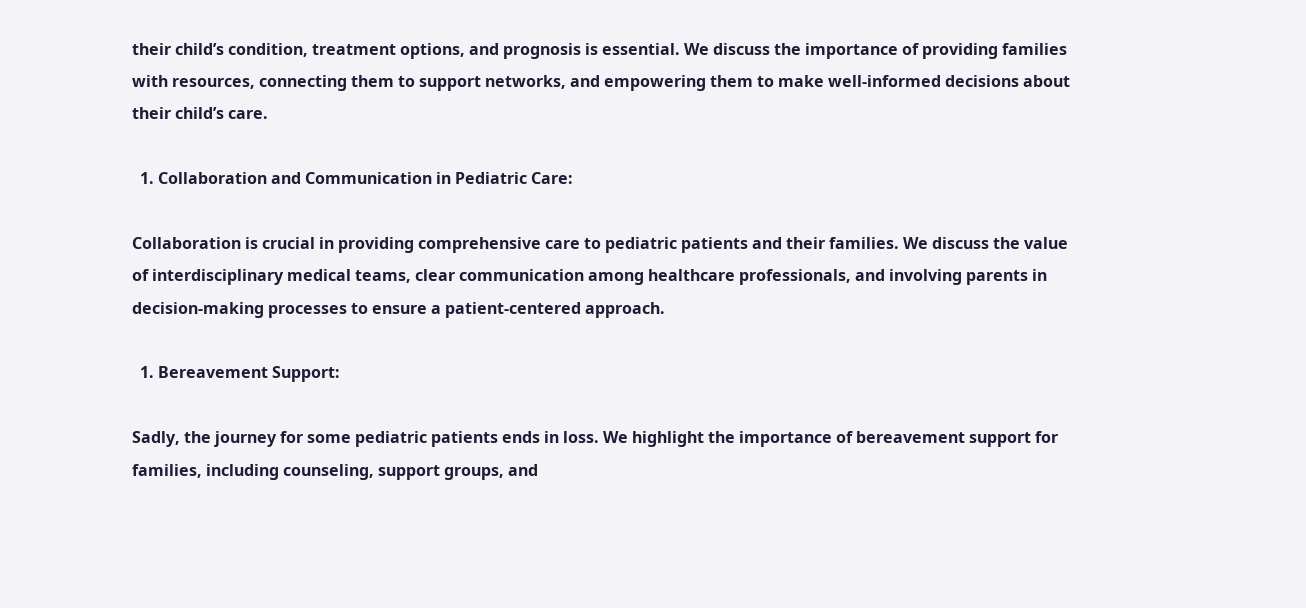their child’s condition, treatment options, and prognosis is essential. We discuss the importance of providing families with resources, connecting them to support networks, and empowering them to make well-informed decisions about their child’s care.

  1. Collaboration and Communication in Pediatric Care:

Collaboration is crucial in providing comprehensive care to pediatric patients and their families. We discuss the value of interdisciplinary medical teams, clear communication among healthcare professionals, and involving parents in decision-making processes to ensure a patient-centered approach.

  1. Bereavement Support:

Sadly, the journey for some pediatric patients ends in loss. We highlight the importance of bereavement support for families, including counseling, support groups, and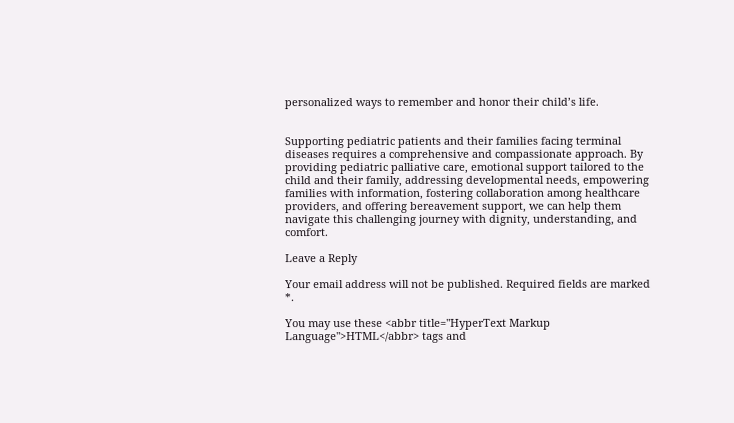personalized ways to remember and honor their child’s life.


Supporting pediatric patients and their families facing terminal diseases requires a comprehensive and compassionate approach. By providing pediatric palliative care, emotional support tailored to the child and their family, addressing developmental needs, empowering families with information, fostering collaboration among healthcare providers, and offering bereavement support, we can help them navigate this challenging journey with dignity, understanding, and comfort.

Leave a Reply

Your email address will not be published. Required fields are marked *.

You may use these <abbr title="HyperText Markup Language">HTML</abbr> tags and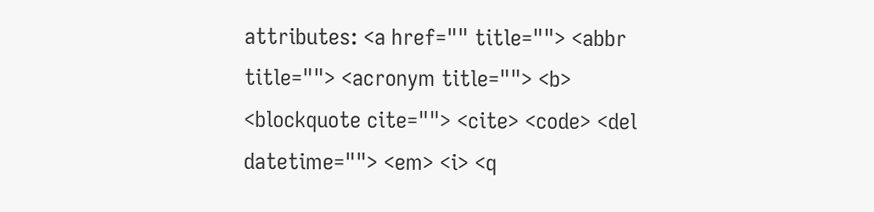attributes: <a href="" title=""> <abbr title=""> <acronym title=""> <b> <blockquote cite=""> <cite> <code> <del datetime=""> <em> <i> <q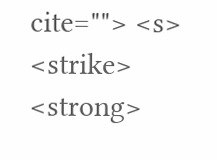cite=""> <s> <strike> <strong>